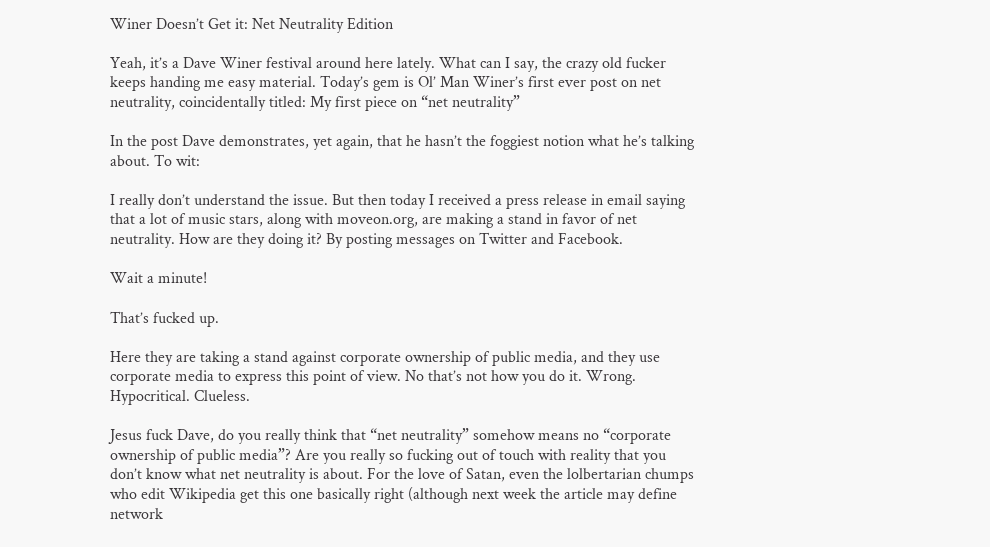Winer Doesn’t Get it: Net Neutrality Edition

Yeah, it’s a Dave Winer festival around here lately. What can I say, the crazy old fucker keeps handing me easy material. Today’s gem is Ol’ Man Winer’s first ever post on net neutrality, coincidentally titled: My first piece on “net neutrality”

In the post Dave demonstrates, yet again, that he hasn’t the foggiest notion what he’s talking about. To wit:

I really don’t understand the issue. But then today I received a press release in email saying that a lot of music stars, along with moveon.org, are making a stand in favor of net neutrality. How are they doing it? By posting messages on Twitter and Facebook.

Wait a minute!

That’s fucked up.

Here they are taking a stand against corporate ownership of public media, and they use corporate media to express this point of view. No that’s not how you do it. Wrong. Hypocritical. Clueless.

Jesus fuck Dave, do you really think that “net neutrality” somehow means no “corporate ownership of public media”? Are you really so fucking out of touch with reality that you don’t know what net neutrality is about. For the love of Satan, even the lolbertarian chumps who edit Wikipedia get this one basically right (although next week the article may define network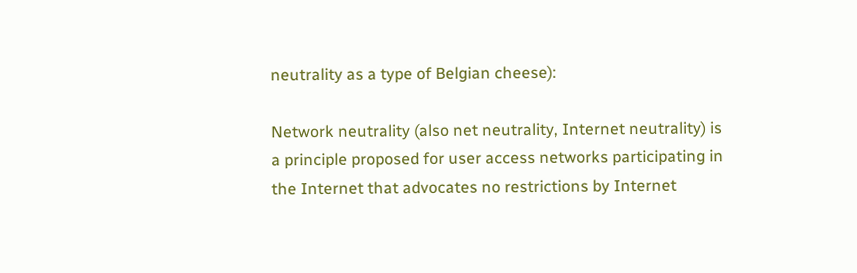neutrality as a type of Belgian cheese):

Network neutrality (also net neutrality, Internet neutrality) is a principle proposed for user access networks participating in the Internet that advocates no restrictions by Internet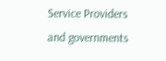Service Providers and governments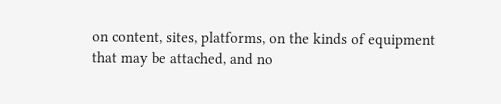on content, sites, platforms, on the kinds of equipment that may be attached, and no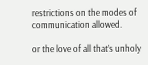restrictions on the modes of communication allowed.

or the love of all that’s unholy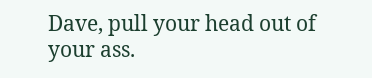Dave, pull your head out of your ass.